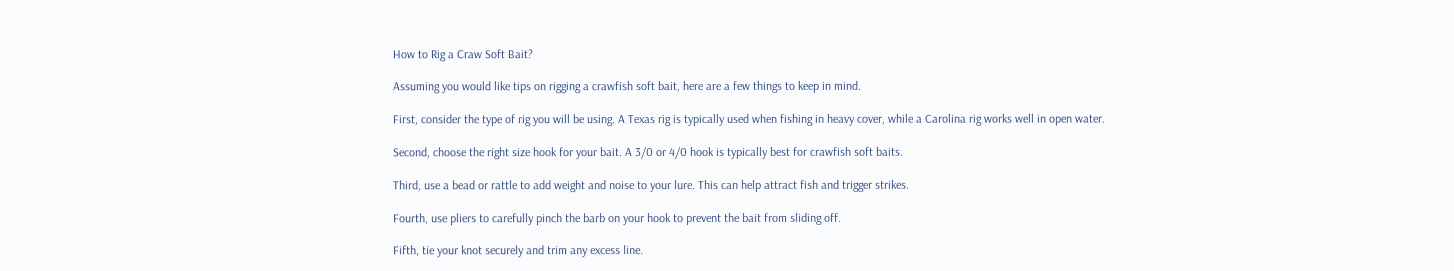How to Rig a Craw Soft Bait?

Assuming you would like tips on rigging a crawfish soft bait, here are a few things to keep in mind.

First, consider the type of rig you will be using. A Texas rig is typically used when fishing in heavy cover, while a Carolina rig works well in open water.

Second, choose the right size hook for your bait. A 3/0 or 4/0 hook is typically best for crawfish soft baits.

Third, use a bead or rattle to add weight and noise to your lure. This can help attract fish and trigger strikes.

Fourth, use pliers to carefully pinch the barb on your hook to prevent the bait from sliding off.

Fifth, tie your knot securely and trim any excess line.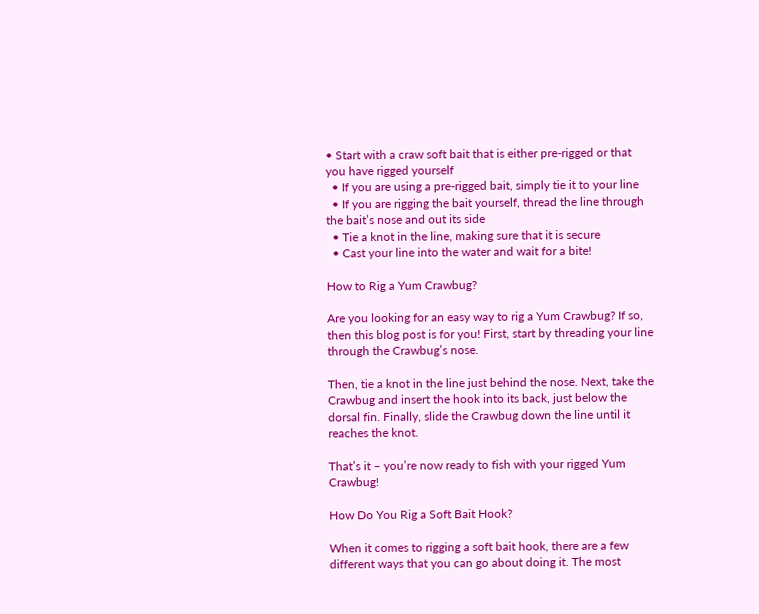• Start with a craw soft bait that is either pre-rigged or that you have rigged yourself
  • If you are using a pre-rigged bait, simply tie it to your line
  • If you are rigging the bait yourself, thread the line through the bait’s nose and out its side
  • Tie a knot in the line, making sure that it is secure
  • Cast your line into the water and wait for a bite!

How to Rig a Yum Crawbug?

Are you looking for an easy way to rig a Yum Crawbug? If so, then this blog post is for you! First, start by threading your line through the Crawbug’s nose.

Then, tie a knot in the line just behind the nose. Next, take the Crawbug and insert the hook into its back, just below the dorsal fin. Finally, slide the Crawbug down the line until it reaches the knot.

That’s it – you’re now ready to fish with your rigged Yum Crawbug!

How Do You Rig a Soft Bait Hook?

When it comes to rigging a soft bait hook, there are a few different ways that you can go about doing it. The most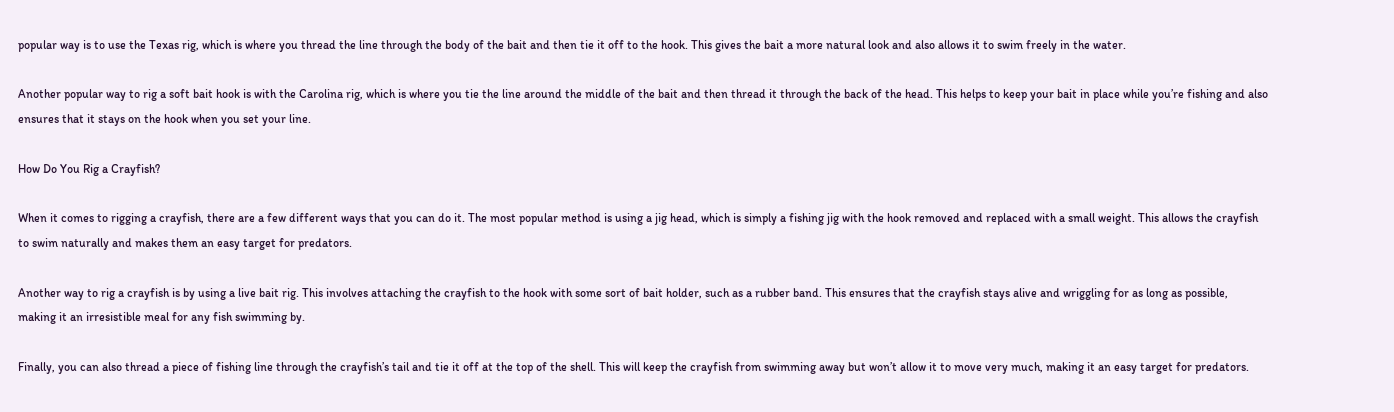popular way is to use the Texas rig, which is where you thread the line through the body of the bait and then tie it off to the hook. This gives the bait a more natural look and also allows it to swim freely in the water.

Another popular way to rig a soft bait hook is with the Carolina rig, which is where you tie the line around the middle of the bait and then thread it through the back of the head. This helps to keep your bait in place while you’re fishing and also ensures that it stays on the hook when you set your line.

How Do You Rig a Crayfish?

When it comes to rigging a crayfish, there are a few different ways that you can do it. The most popular method is using a jig head, which is simply a fishing jig with the hook removed and replaced with a small weight. This allows the crayfish to swim naturally and makes them an easy target for predators.

Another way to rig a crayfish is by using a live bait rig. This involves attaching the crayfish to the hook with some sort of bait holder, such as a rubber band. This ensures that the crayfish stays alive and wriggling for as long as possible, making it an irresistible meal for any fish swimming by.

Finally, you can also thread a piece of fishing line through the crayfish’s tail and tie it off at the top of the shell. This will keep the crayfish from swimming away but won’t allow it to move very much, making it an easy target for predators.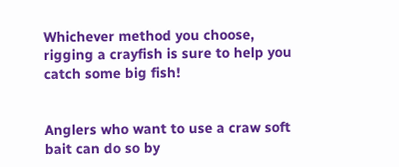Whichever method you choose, rigging a crayfish is sure to help you catch some big fish!


Anglers who want to use a craw soft bait can do so by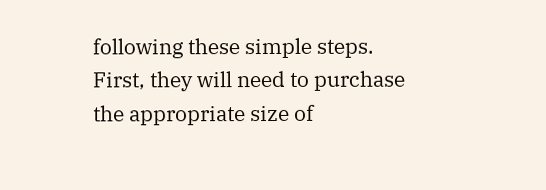following these simple steps. First, they will need to purchase the appropriate size of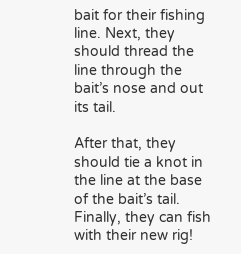bait for their fishing line. Next, they should thread the line through the bait’s nose and out its tail.

After that, they should tie a knot in the line at the base of the bait’s tail. Finally, they can fish with their new rig!